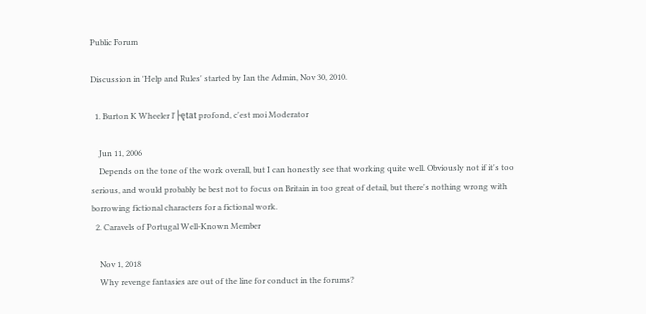Public Forum

Discussion in 'Help and Rules' started by Ian the Admin, Nov 30, 2010.

  1. Burton K Wheeler l'├ętat profond, c'est moi Moderator

    Jun 11, 2006
    Depends on the tone of the work overall, but I can honestly see that working quite well. Obviously not if it's too serious, and would probably be best not to focus on Britain in too great of detail, but there's nothing wrong with borrowing fictional characters for a fictional work.
  2. Caravels of Portugal Well-Known Member

    Nov 1, 2018
    Why revenge fantasies are out of the line for conduct in the forums?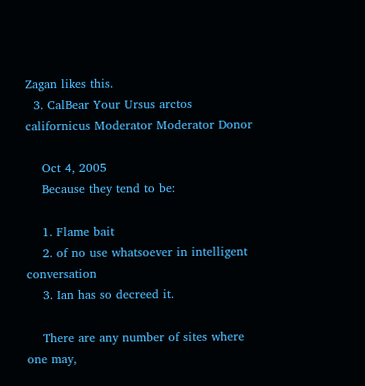Zagan likes this.
  3. CalBear Your Ursus arctos californicus Moderator Moderator Donor

    Oct 4, 2005
    Because they tend to be:

    1. Flame bait
    2. of no use whatsoever in intelligent conversation
    3. Ian has so decreed it.

    There are any number of sites where one may,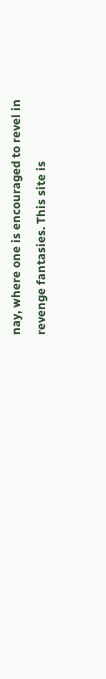nay, where one is encouraged to revel in revenge fantasies. This site is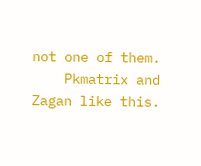not one of them.
    Pkmatrix and Zagan like this.